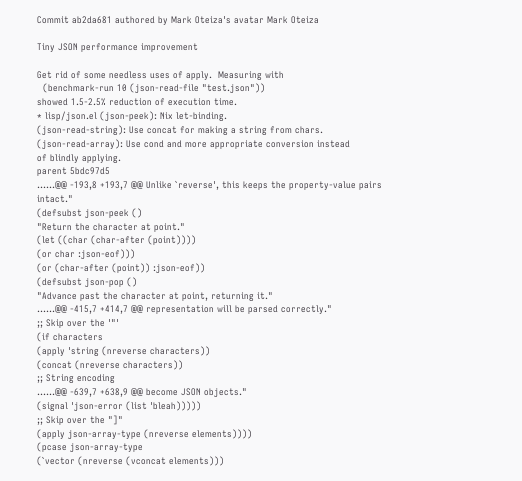Commit ab2da681 authored by Mark Oteiza's avatar Mark Oteiza

Tiny JSON performance improvement

Get rid of some needless uses of apply.  Measuring with
  (benchmark-run 10 (json-read-file "test.json"))
showed 1.5-2.5% reduction of execution time.
* lisp/json.el (json-peek): Nix let-binding.
(json-read-string): Use concat for making a string from chars.
(json-read-array): Use cond and more appropriate conversion instead
of blindly applying.
parent 5bdc97d5
......@@ -193,8 +193,7 @@ Unlike `reverse', this keeps the property-value pairs intact."
(defsubst json-peek ()
"Return the character at point."
(let ((char (char-after (point))))
(or char :json-eof)))
(or (char-after (point)) :json-eof))
(defsubst json-pop ()
"Advance past the character at point, returning it."
......@@ -415,7 +414,7 @@ representation will be parsed correctly."
;; Skip over the '"'
(if characters
(apply 'string (nreverse characters))
(concat (nreverse characters))
;; String encoding
......@@ -639,7 +638,9 @@ become JSON objects."
(signal 'json-error (list 'bleah)))))
;; Skip over the "]"
(apply json-array-type (nreverse elements))))
(pcase json-array-type
(`vector (nreverse (vconcat elements)))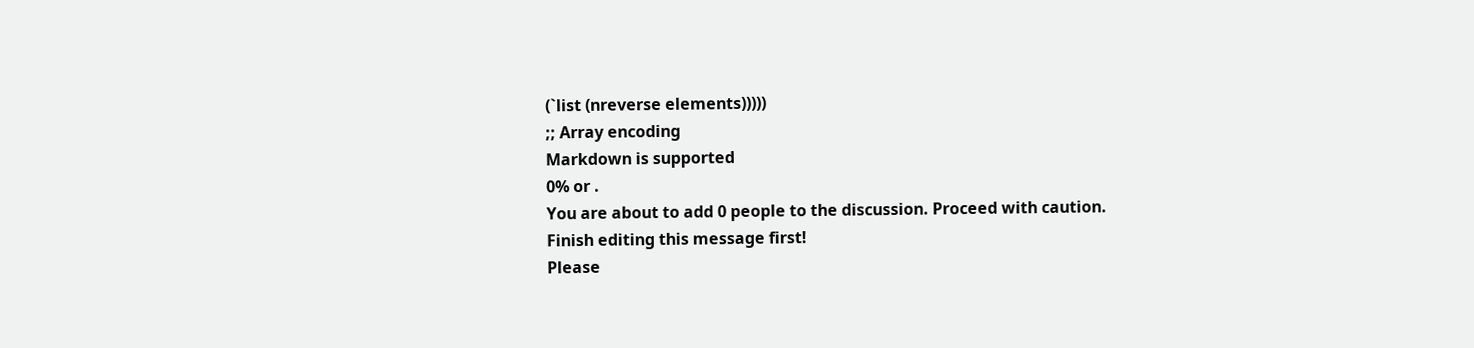(`list (nreverse elements)))))
;; Array encoding
Markdown is supported
0% or .
You are about to add 0 people to the discussion. Proceed with caution.
Finish editing this message first!
Please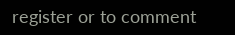register or to comment